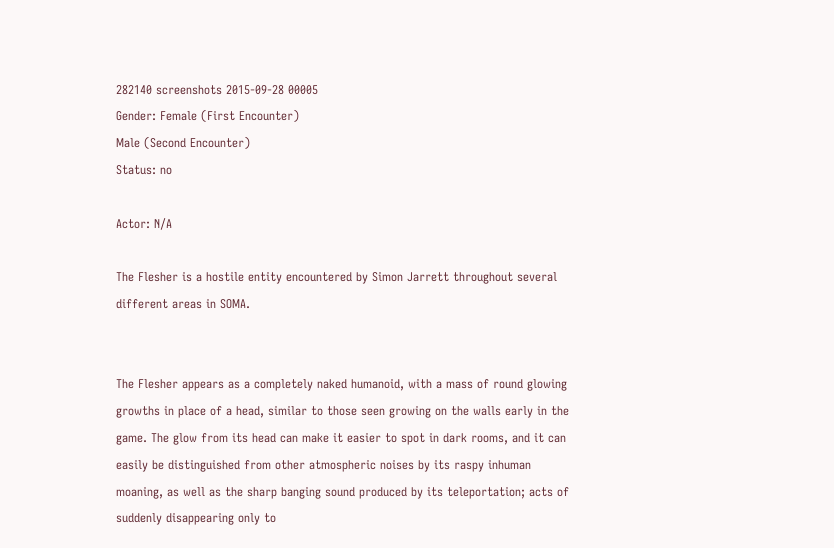282140 screenshots 2015-09-28 00005
Gender: Female (First Encounter)
Male (Second Encounter)
Status: no

Actor: N/A

The Flesher is a hostile entity encountered by Simon Jarrett throughout several different areas in SOMA.


The Flesher appears as a completely naked humanoid, with a mass of round glowing growths in place of a head, similar to those seen growing on the walls early in the game. The glow from its head can make it easier to spot in dark rooms, and it can easily be distinguished from other atmospheric noises by its raspy inhuman moaning, as well as the sharp banging sound produced by its teleportation; acts of suddenly disappearing only to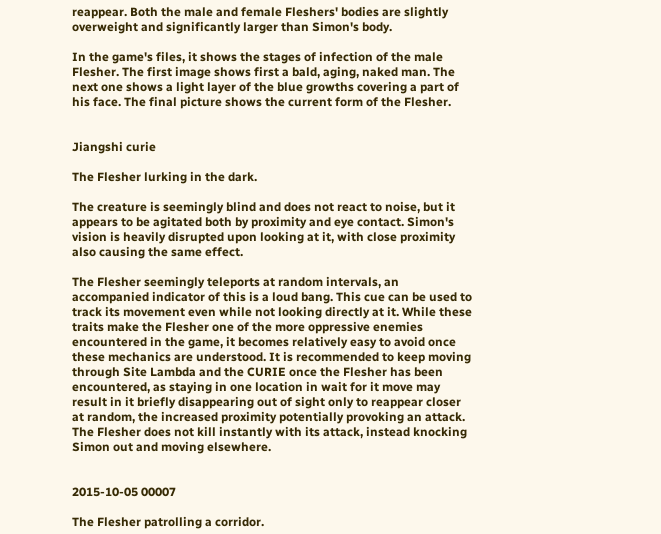reappear. Both the male and female Fleshers' bodies are slightly overweight and significantly larger than Simon's body.

In the game's files, it shows the stages of infection of the male Flesher. The first image shows first a bald, aging, naked man. The next one shows a light layer of the blue growths covering a part of his face. The final picture shows the current form of the Flesher.


Jiangshi curie

The Flesher lurking in the dark.

The creature is seemingly blind and does not react to noise, but it appears to be agitated both by proximity and eye contact. Simon's vision is heavily disrupted upon looking at it, with close proximity also causing the same effect.

The Flesher seemingly teleports at random intervals, an accompanied indicator of this is a loud bang. This cue can be used to track its movement even while not looking directly at it. While these traits make the Flesher one of the more oppressive enemies encountered in the game, it becomes relatively easy to avoid once these mechanics are understood. It is recommended to keep moving through Site Lambda and the CURIE once the Flesher has been encountered, as staying in one location in wait for it move may result in it briefly disappearing out of sight only to reappear closer at random, the increased proximity potentially provoking an attack. The Flesher does not kill instantly with its attack, instead knocking Simon out and moving elsewhere.


2015-10-05 00007

The Flesher patrolling a corridor.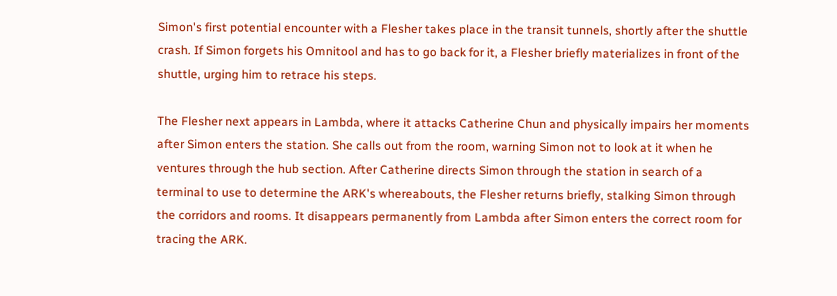Simon's first potential encounter with a Flesher takes place in the transit tunnels, shortly after the shuttle crash. If Simon forgets his Omnitool and has to go back for it, a Flesher briefly materializes in front of the shuttle, urging him to retrace his steps.

The Flesher next appears in Lambda, where it attacks Catherine Chun and physically impairs her moments after Simon enters the station. She calls out from the room, warning Simon not to look at it when he ventures through the hub section. After Catherine directs Simon through the station in search of a terminal to use to determine the ARK's whereabouts, the Flesher returns briefly, stalking Simon through the corridors and rooms. It disappears permanently from Lambda after Simon enters the correct room for tracing the ARK.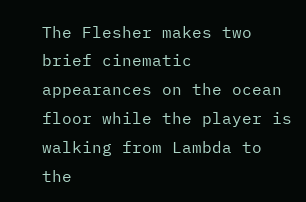The Flesher makes two brief cinematic appearances on the ocean floor while the player is walking from Lambda to the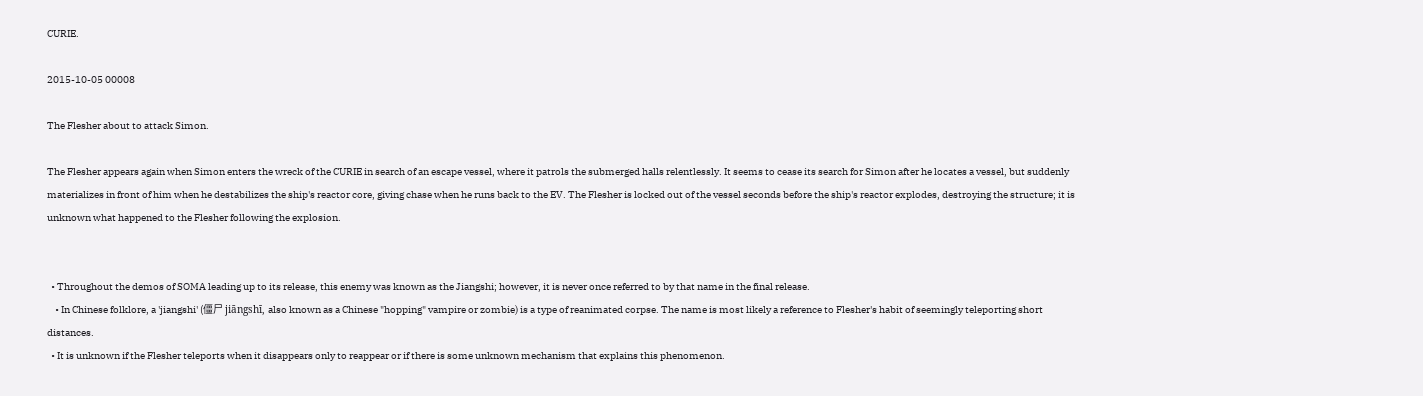CURIE.

2015-10-05 00008

The Flesher about to attack Simon.

The Flesher appears again when Simon enters the wreck of the CURIE in search of an escape vessel, where it patrols the submerged halls relentlessly. It seems to cease its search for Simon after he locates a vessel, but suddenly materializes in front of him when he destabilizes the ship's reactor core, giving chase when he runs back to the EV. The Flesher is locked out of the vessel seconds before the ship's reactor explodes, destroying the structure; it is unknown what happened to the Flesher following the explosion.


  • Throughout the demos of SOMA leading up to its release, this enemy was known as the Jiangshi; however, it is never once referred to by that name in the final release.
    • In Chinese folklore, a 'jiangshi' (僵尸 jiāngshī, also known as a Chinese "hopping" vampire or zombie) is a type of reanimated corpse. The name is most likely a reference to Flesher's habit of seemingly teleporting short distances.
  • It is unknown if the Flesher teleports when it disappears only to reappear or if there is some unknown mechanism that explains this phenomenon.